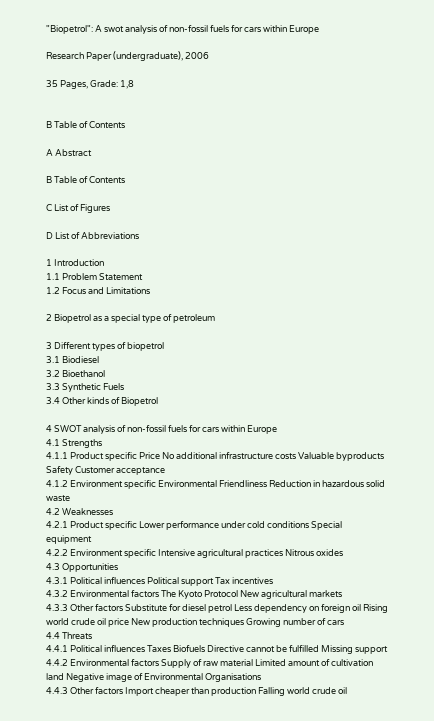"Biopetrol": A swot analysis of non-fossil fuels for cars within Europe

Research Paper (undergraduate), 2006

35 Pages, Grade: 1,8


B Table of Contents

A Abstract

B Table of Contents

C List of Figures

D List of Abbreviations

1 Introduction
1.1 Problem Statement
1.2 Focus and Limitations

2 Biopetrol as a special type of petroleum

3 Different types of biopetrol
3.1 Biodiesel
3.2 Bioethanol
3.3 Synthetic Fuels
3.4 Other kinds of Biopetrol

4 SWOT analysis of non-fossil fuels for cars within Europe
4.1 Strengths
4.1.1 Product specific Price No additional infrastructure costs Valuable byproducts Safety Customer acceptance
4.1.2 Environment specific Environmental Friendliness Reduction in hazardous solid waste
4.2 Weaknesses
4.2.1 Product specific Lower performance under cold conditions Special equipment
4.2.2 Environment specific Intensive agricultural practices Nitrous oxides
4.3 Opportunities
4.3.1 Political influences Political support Tax incentives
4.3.2 Environmental factors The Kyoto Protocol New agricultural markets
4.3.3 Other factors Substitute for diesel petrol Less dependency on foreign oil Rising world crude oil price New production techniques Growing number of cars
4.4 Threats
4.4.1 Political influences Taxes Biofuels Directive cannot be fulfilled Missing support
4.4.2 Environmental factors Supply of raw material Limited amount of cultivation land Negative image of Environmental Organisations
4.4.3 Other factors Import cheaper than production Falling world crude oil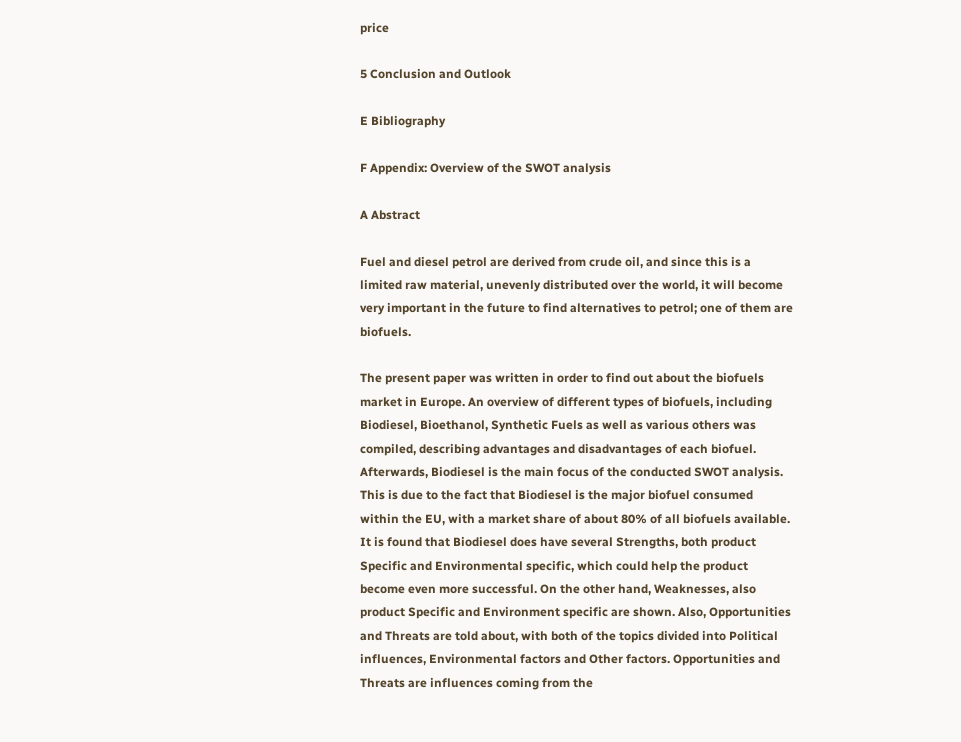price

5 Conclusion and Outlook

E Bibliography

F Appendix: Overview of the SWOT analysis

A Abstract

Fuel and diesel petrol are derived from crude oil, and since this is a limited raw material, unevenly distributed over the world, it will become very important in the future to find alternatives to petrol; one of them are biofuels.

The present paper was written in order to find out about the biofuels market in Europe. An overview of different types of biofuels, including Biodiesel, Bioethanol, Synthetic Fuels as well as various others was compiled, describing advantages and disadvantages of each biofuel. Afterwards, Biodiesel is the main focus of the conducted SWOT analysis. This is due to the fact that Biodiesel is the major biofuel consumed within the EU, with a market share of about 80% of all biofuels available. It is found that Biodiesel does have several Strengths, both product Specific and Environmental specific, which could help the product become even more successful. On the other hand, Weaknesses, also product Specific and Environment specific are shown. Also, Opportunities and Threats are told about, with both of the topics divided into Political influences, Environmental factors and Other factors. Opportunities and Threats are influences coming from the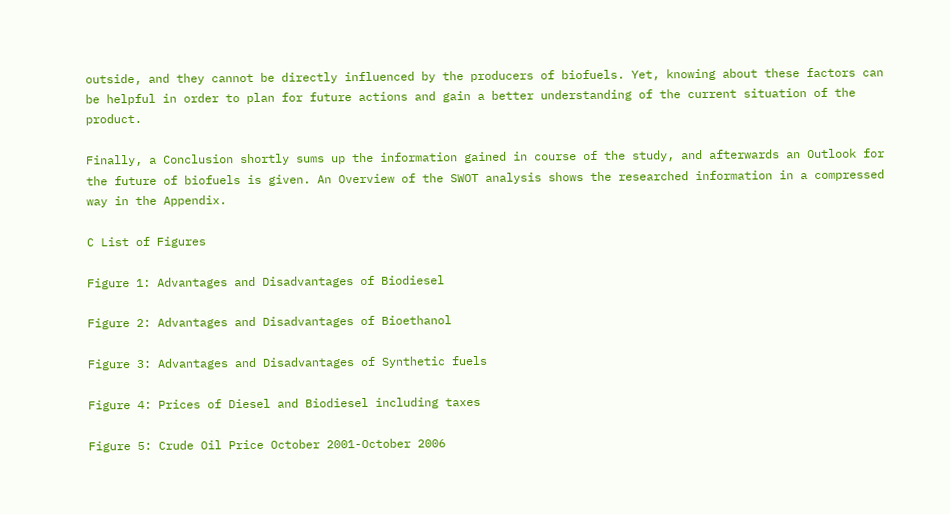outside, and they cannot be directly influenced by the producers of biofuels. Yet, knowing about these factors can be helpful in order to plan for future actions and gain a better understanding of the current situation of the product.

Finally, a Conclusion shortly sums up the information gained in course of the study, and afterwards an Outlook for the future of biofuels is given. An Overview of the SWOT analysis shows the researched information in a compressed way in the Appendix.

C List of Figures

Figure 1: Advantages and Disadvantages of Biodiesel

Figure 2: Advantages and Disadvantages of Bioethanol

Figure 3: Advantages and Disadvantages of Synthetic fuels

Figure 4: Prices of Diesel and Biodiesel including taxes

Figure 5: Crude Oil Price October 2001-October 2006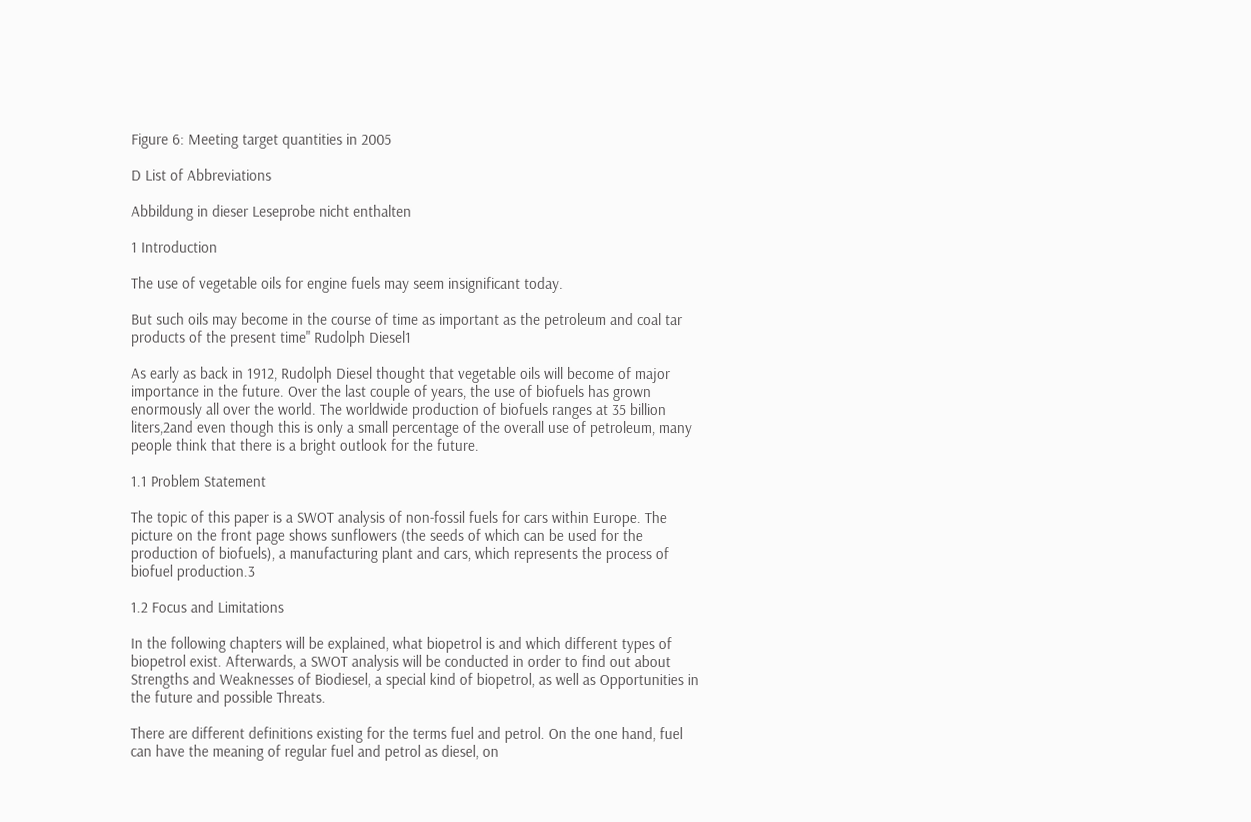Figure 6: Meeting target quantities in 2005

D List of Abbreviations

Abbildung in dieser Leseprobe nicht enthalten

1 Introduction

The use of vegetable oils for engine fuels may seem insignificant today.

But such oils may become in the course of time as important as the petroleum and coal tar products of the present time" Rudolph Diesel1

As early as back in 1912, Rudolph Diesel thought that vegetable oils will become of major importance in the future. Over the last couple of years, the use of biofuels has grown enormously all over the world. The worldwide production of biofuels ranges at 35 billion liters,2and even though this is only a small percentage of the overall use of petroleum, many people think that there is a bright outlook for the future.

1.1 Problem Statement

The topic of this paper is a SWOT analysis of non-fossil fuels for cars within Europe. The picture on the front page shows sunflowers (the seeds of which can be used for the production of biofuels), a manufacturing plant and cars, which represents the process of biofuel production.3

1.2 Focus and Limitations

In the following chapters will be explained, what biopetrol is and which different types of biopetrol exist. Afterwards, a SWOT analysis will be conducted in order to find out about Strengths and Weaknesses of Biodiesel, a special kind of biopetrol, as well as Opportunities in the future and possible Threats.

There are different definitions existing for the terms fuel and petrol. On the one hand, fuel can have the meaning of regular fuel and petrol as diesel, on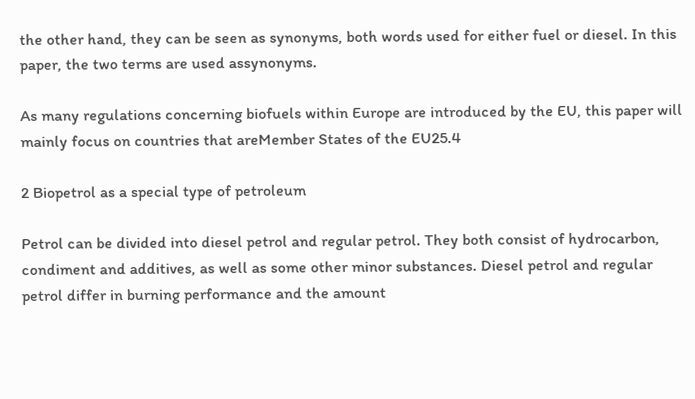the other hand, they can be seen as synonyms, both words used for either fuel or diesel. In this paper, the two terms are used assynonyms.

As many regulations concerning biofuels within Europe are introduced by the EU, this paper will mainly focus on countries that areMember States of the EU25.4

2 Biopetrol as a special type of petroleum

Petrol can be divided into diesel petrol and regular petrol. They both consist of hydrocarbon, condiment and additives, as well as some other minor substances. Diesel petrol and regular petrol differ in burning performance and the amount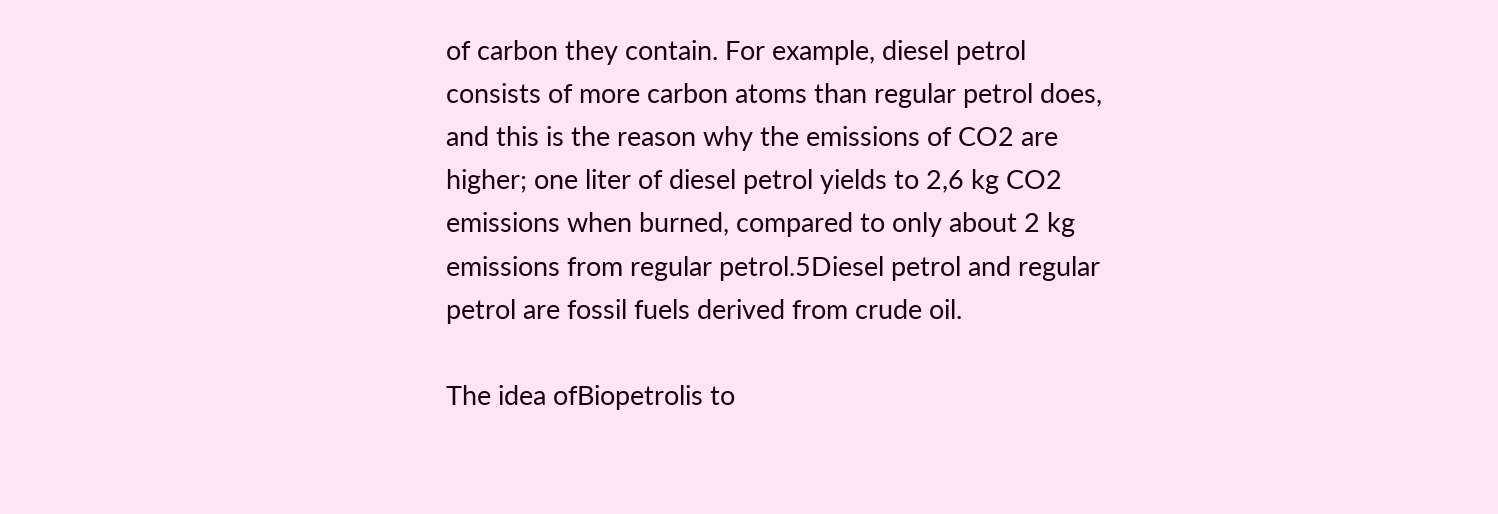of carbon they contain. For example, diesel petrol consists of more carbon atoms than regular petrol does, and this is the reason why the emissions of CO2 are higher; one liter of diesel petrol yields to 2,6 kg CO2 emissions when burned, compared to only about 2 kg emissions from regular petrol.5Diesel petrol and regular petrol are fossil fuels derived from crude oil.

The idea ofBiopetrolis to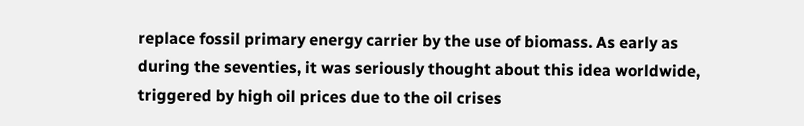replace fossil primary energy carrier by the use of biomass. As early as during the seventies, it was seriously thought about this idea worldwide, triggered by high oil prices due to the oil crises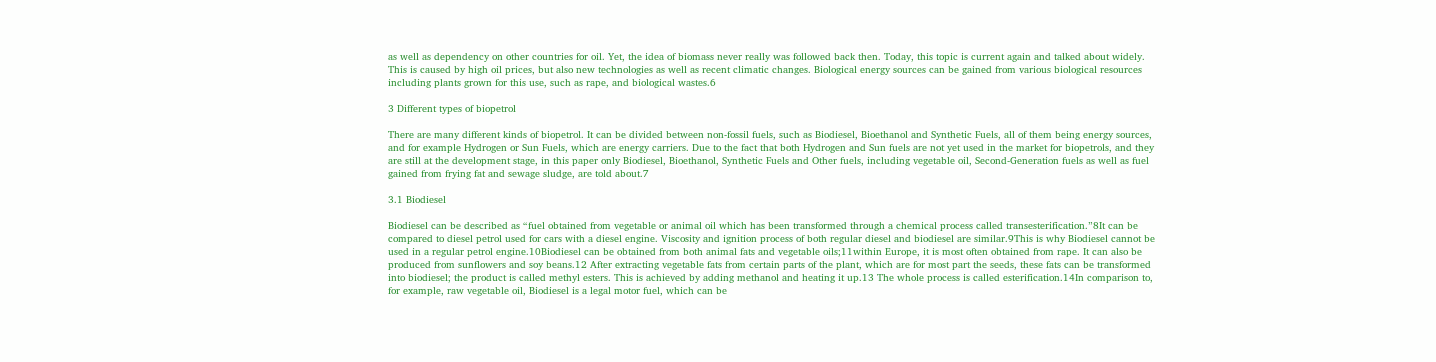as well as dependency on other countries for oil. Yet, the idea of biomass never really was followed back then. Today, this topic is current again and talked about widely. This is caused by high oil prices, but also new technologies as well as recent climatic changes. Biological energy sources can be gained from various biological resources including plants grown for this use, such as rape, and biological wastes.6

3 Different types of biopetrol

There are many different kinds of biopetrol. It can be divided between non-fossil fuels, such as Biodiesel, Bioethanol and Synthetic Fuels, all of them being energy sources, and for example Hydrogen or Sun Fuels, which are energy carriers. Due to the fact that both Hydrogen and Sun fuels are not yet used in the market for biopetrols, and they are still at the development stage, in this paper only Biodiesel, Bioethanol, Synthetic Fuels and Other fuels, including vegetable oil, Second-Generation fuels as well as fuel gained from frying fat and sewage sludge, are told about.7

3.1 Biodiesel

Biodiesel can be described as “fuel obtained from vegetable or animal oil which has been transformed through a chemical process called transesterification.”8It can be compared to diesel petrol used for cars with a diesel engine. Viscosity and ignition process of both regular diesel and biodiesel are similar.9This is why Biodiesel cannot be used in a regular petrol engine.10Biodiesel can be obtained from both animal fats and vegetable oils;11within Europe, it is most often obtained from rape. It can also be produced from sunflowers and soy beans.12 After extracting vegetable fats from certain parts of the plant, which are for most part the seeds, these fats can be transformed into biodiesel; the product is called methyl esters. This is achieved by adding methanol and heating it up.13 The whole process is called esterification.14In comparison to, for example, raw vegetable oil, Biodiesel is a legal motor fuel, which can be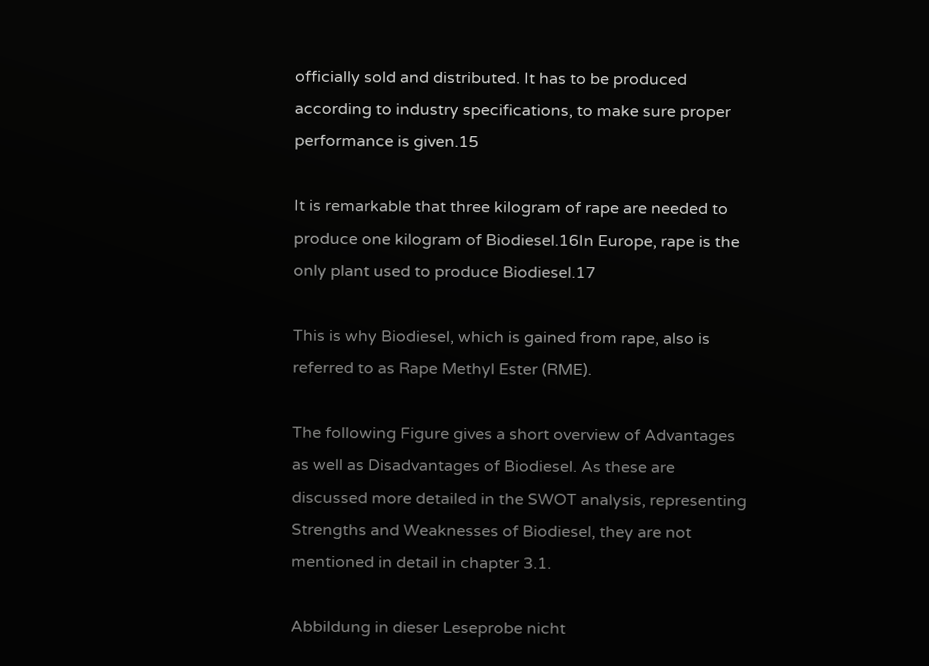officially sold and distributed. It has to be produced according to industry specifications, to make sure proper performance is given.15

It is remarkable that three kilogram of rape are needed to produce one kilogram of Biodiesel.16In Europe, rape is the only plant used to produce Biodiesel.17

This is why Biodiesel, which is gained from rape, also is referred to as Rape Methyl Ester (RME).

The following Figure gives a short overview of Advantages as well as Disadvantages of Biodiesel. As these are discussed more detailed in the SWOT analysis, representing Strengths and Weaknesses of Biodiesel, they are not mentioned in detail in chapter 3.1.

Abbildung in dieser Leseprobe nicht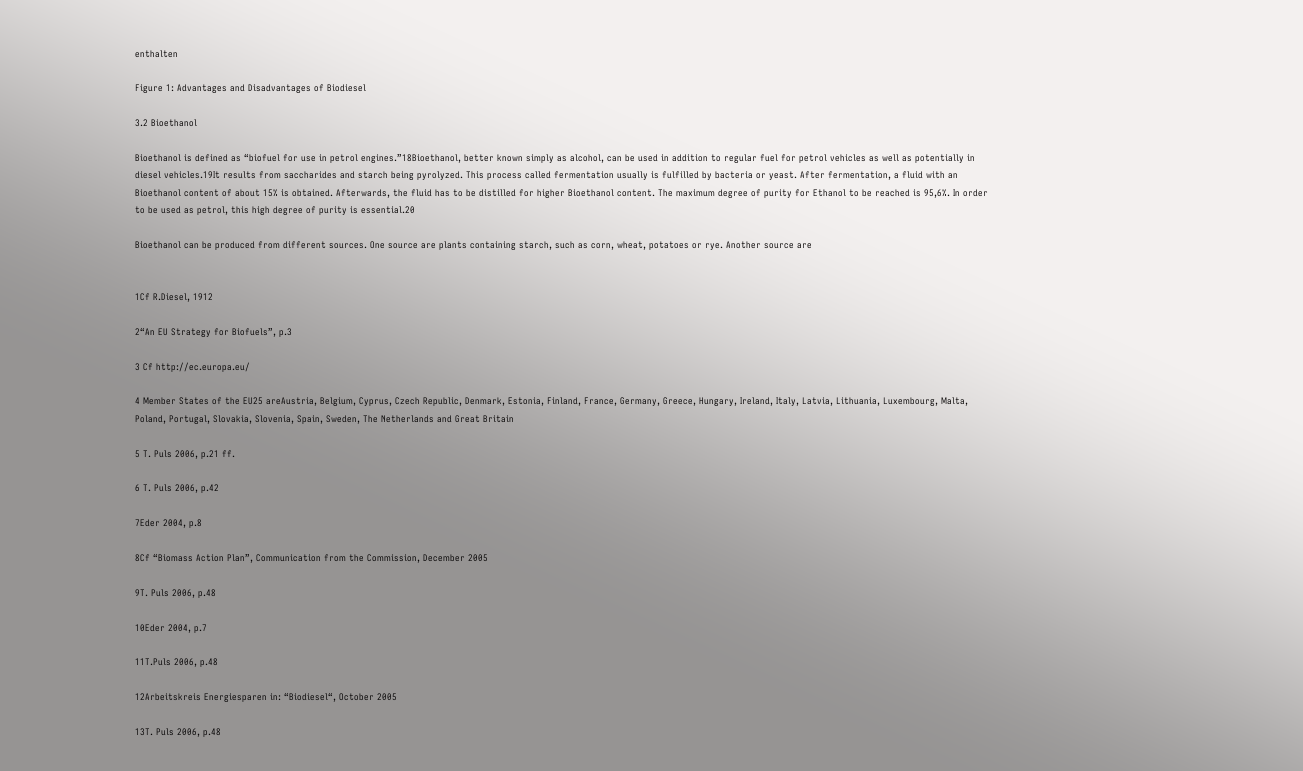enthalten

Figure 1: Advantages and Disadvantages of Biodiesel

3.2 Bioethanol

Bioethanol is defined as “biofuel for use in petrol engines.”18Bioethanol, better known simply as alcohol, can be used in addition to regular fuel for petrol vehicles as well as potentially in diesel vehicles.19It results from saccharides and starch being pyrolyzed. This process called fermentation usually is fulfilled by bacteria or yeast. After fermentation, a fluid with an Bioethanol content of about 15% is obtained. Afterwards, the fluid has to be distilled for higher Bioethanol content. The maximum degree of purity for Ethanol to be reached is 95,6%. In order to be used as petrol, this high degree of purity is essential.20

Bioethanol can be produced from different sources. One source are plants containing starch, such as corn, wheat, potatoes or rye. Another source are


1Cf R.Diesel, 1912

2“An EU Strategy for Biofuels”, p.3

3 Cf http://ec.europa.eu/

4 Member States of the EU25 areAustria, Belgium, Cyprus, Czech Republic, Denmark, Estonia, Finland, France, Germany, Greece, Hungary, Ireland, Italy, Latvia, Lithuania, Luxembourg, Malta, Poland, Portugal, Slovakia, Slovenia, Spain, Sweden, The Netherlands and Great Britain

5 T. Puls 2006, p.21 ff.

6 T. Puls 2006, p.42

7Eder 2004, p.8

8Cf “Biomass Action Plan”, Communication from the Commission, December 2005

9T. Puls 2006, p.48

10Eder 2004, p.7

11T.Puls 2006, p.48

12Arbeitskreis Energiesparen in: “Biodiesel“, October 2005

13T. Puls 2006, p.48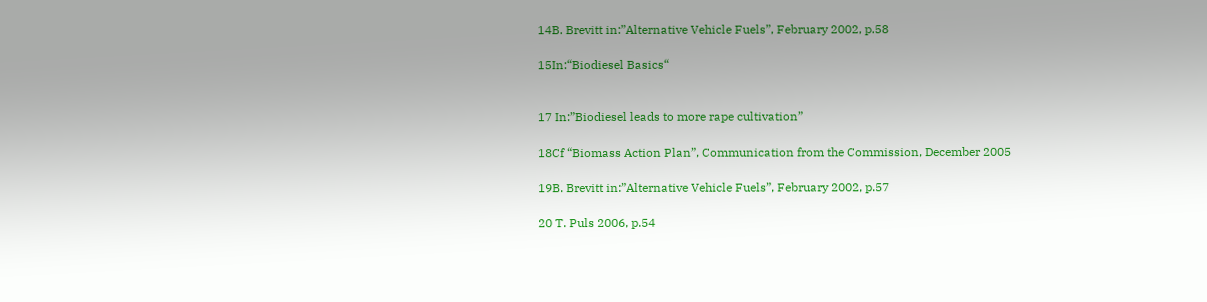14B. Brevitt in:”Alternative Vehicle Fuels”, February 2002, p.58

15In:“Biodiesel Basics“


17 In:”Biodiesel leads to more rape cultivation”

18Cf “Biomass Action Plan”, Communication from the Commission, December 2005

19B. Brevitt in:”Alternative Vehicle Fuels”, February 2002, p.57

20 T. Puls 2006, p.54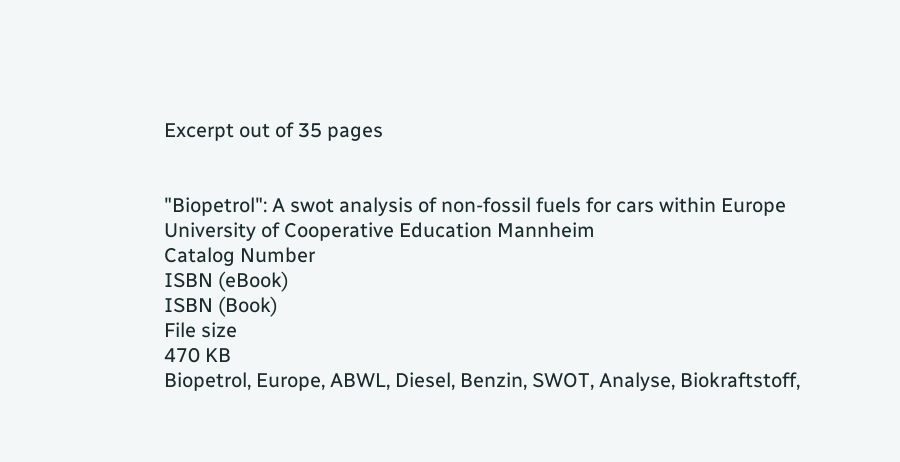Excerpt out of 35 pages


"Biopetrol": A swot analysis of non-fossil fuels for cars within Europe
University of Cooperative Education Mannheim
Catalog Number
ISBN (eBook)
ISBN (Book)
File size
470 KB
Biopetrol, Europe, ABWL, Diesel, Benzin, SWOT, Analyse, Biokraftstoff,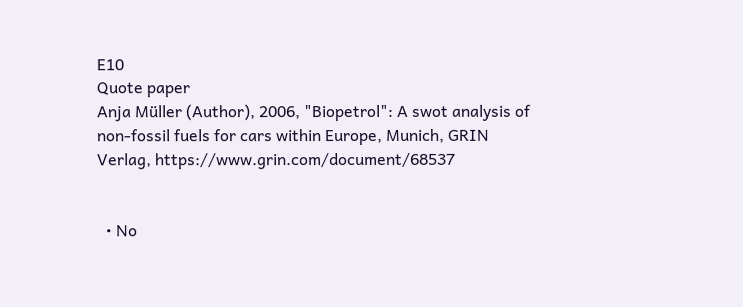E10
Quote paper
Anja Müller (Author), 2006, "Biopetrol": A swot analysis of non-fossil fuels for cars within Europe, Munich, GRIN Verlag, https://www.grin.com/document/68537


  • No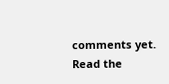comments yet.
Read the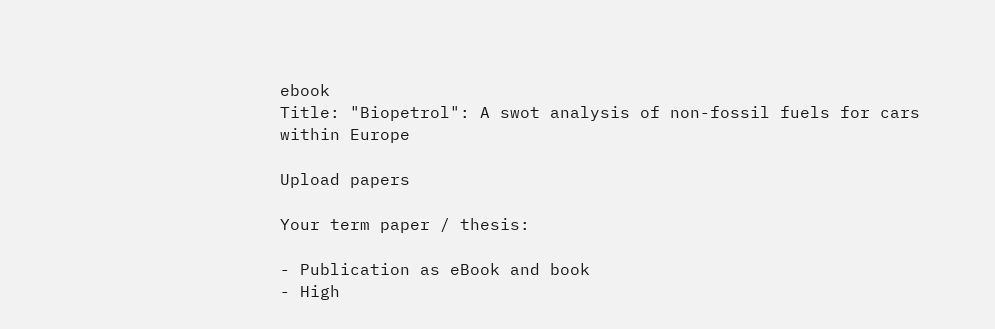ebook
Title: "Biopetrol": A swot analysis of non-fossil fuels for cars within Europe

Upload papers

Your term paper / thesis:

- Publication as eBook and book
- High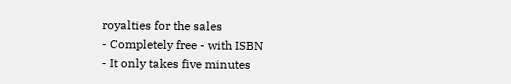royalties for the sales
- Completely free - with ISBN
- It only takes five minutes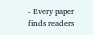- Every paper finds readers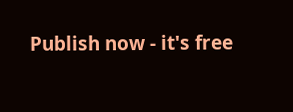Publish now - it's free